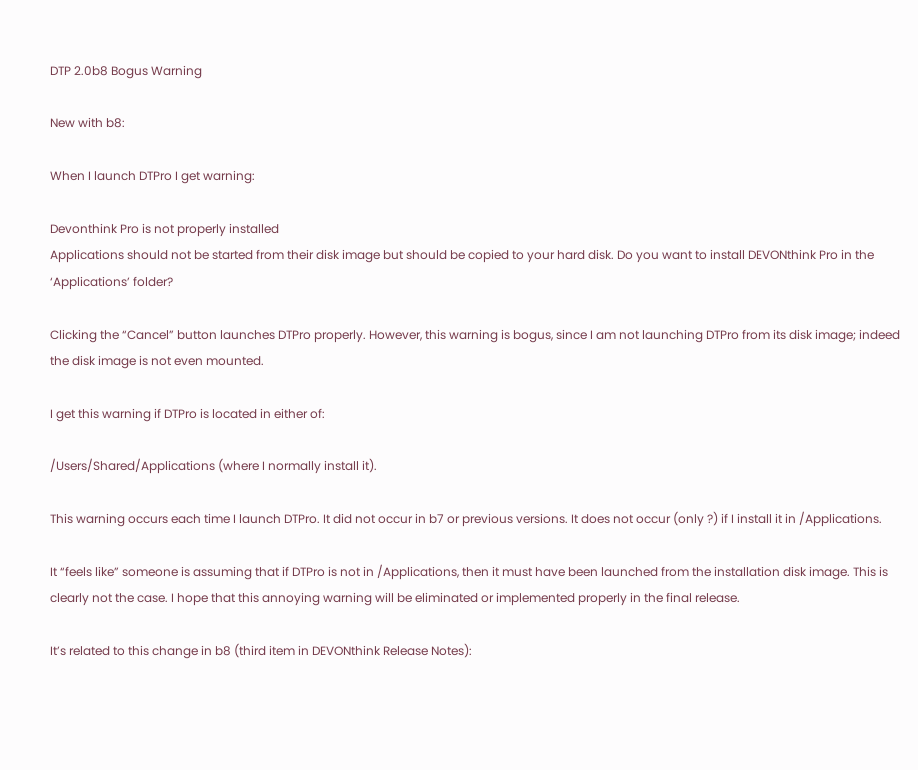DTP 2.0b8 Bogus Warning

New with b8:

When I launch DTPro I get warning:

Devonthink Pro is not properly installed
Applications should not be started from their disk image but should be copied to your hard disk. Do you want to install DEVONthink Pro in the ‘Applications’ folder?

Clicking the “Cancel” button launches DTPro properly. However, this warning is bogus, since I am not launching DTPro from its disk image; indeed the disk image is not even mounted.

I get this warning if DTPro is located in either of:

/Users/Shared/Applications (where I normally install it).

This warning occurs each time I launch DTPro. It did not occur in b7 or previous versions. It does not occur (only ?) if I install it in /Applications.

It “feels like” someone is assuming that if DTPro is not in /Applications, then it must have been launched from the installation disk image. This is clearly not the case. I hope that this annoying warning will be eliminated or implemented properly in the final release.

It’s related to this change in b8 (third item in DEVONthink Release Notes):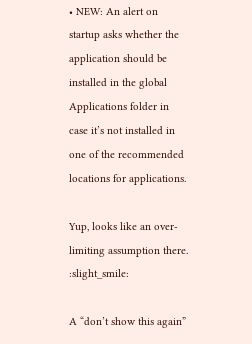• NEW: An alert on startup asks whether the application should be installed in the global Applications folder in case it’s not installed in one of the recommended locations for applications.

Yup, looks like an over-limiting assumption there. :slight_smile:

A “don’t show this again”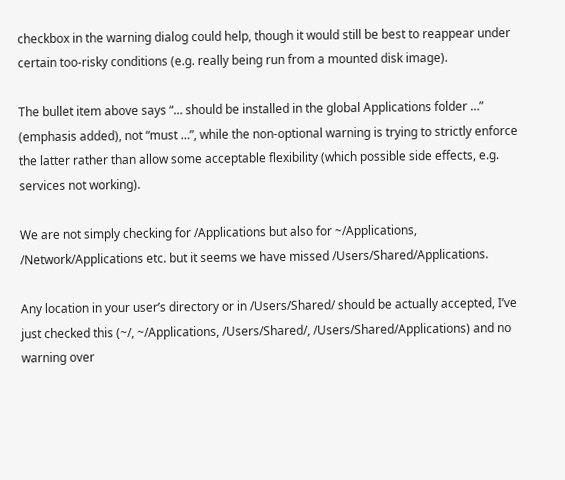checkbox in the warning dialog could help, though it would still be best to reappear under certain too-risky conditions (e.g. really being run from a mounted disk image).

The bullet item above says “… should be installed in the global Applications folder …” (emphasis added), not “must …”, while the non-optional warning is trying to strictly enforce the latter rather than allow some acceptable flexibility (which possible side effects, e.g. services not working).

We are not simply checking for /Applications but also for ~/Applications, /Network/Applications etc. but it seems we have missed /Users/Shared/Applications.

Any location in your user’s directory or in /Users/Shared/ should be actually accepted, I’ve just checked this (~/, ~/Applications, /Users/Shared/, /Users/Shared/Applications) and no warning over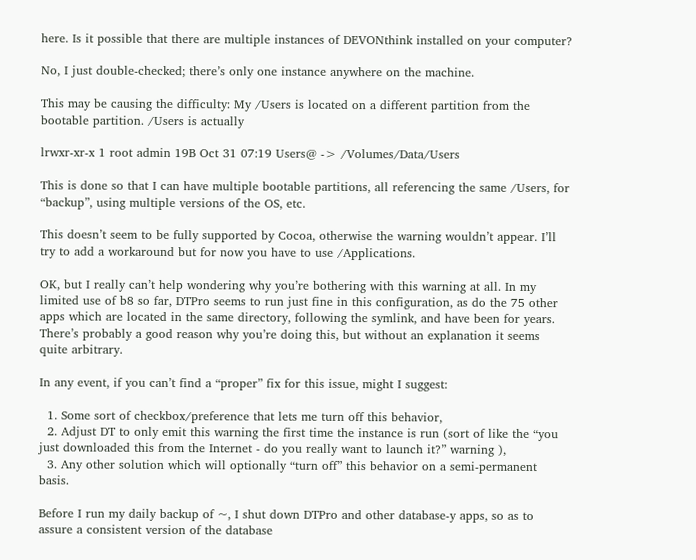here. Is it possible that there are multiple instances of DEVONthink installed on your computer?

No, I just double-checked; there’s only one instance anywhere on the machine.

This may be causing the difficulty: My /Users is located on a different partition from the bootable partition. /Users is actually

lrwxr-xr-x 1 root admin 19B Oct 31 07:19 Users@ -> /Volumes/Data/Users

This is done so that I can have multiple bootable partitions, all referencing the same /Users, for “backup”, using multiple versions of the OS, etc.

This doesn’t seem to be fully supported by Cocoa, otherwise the warning wouldn’t appear. I’ll try to add a workaround but for now you have to use /Applications.

OK, but I really can’t help wondering why you’re bothering with this warning at all. In my limited use of b8 so far, DTPro seems to run just fine in this configuration, as do the 75 other apps which are located in the same directory, following the symlink, and have been for years. There’s probably a good reason why you’re doing this, but without an explanation it seems quite arbitrary.

In any event, if you can’t find a “proper” fix for this issue, might I suggest:

  1. Some sort of checkbox/preference that lets me turn off this behavior,
  2. Adjust DT to only emit this warning the first time the instance is run (sort of like the “you just downloaded this from the Internet - do you really want to launch it?” warning ),
  3. Any other solution which will optionally “turn off” this behavior on a semi-permanent basis.

Before I run my daily backup of ~, I shut down DTPro and other database-y apps, so as to assure a consistent version of the database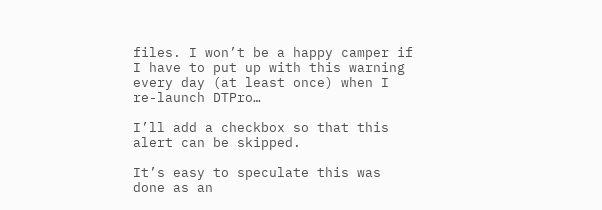files. I won’t be a happy camper if I have to put up with this warning every day (at least once) when I re-launch DTPro…

I’ll add a checkbox so that this alert can be skipped.

It’s easy to speculate this was done as an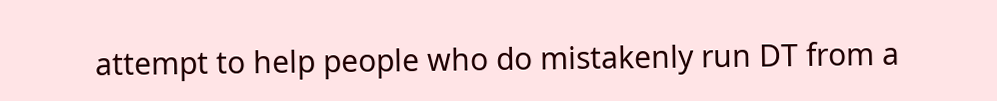attempt to help people who do mistakenly run DT from a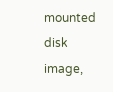mounted disk image,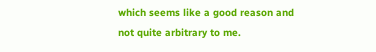which seems like a good reason and not quite arbitrary to me.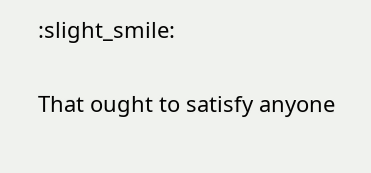:slight_smile:

That ought to satisfy anyone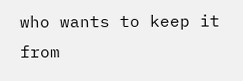who wants to keep it from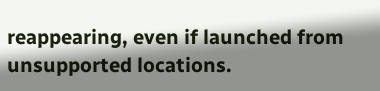reappearing, even if launched from unsupported locations.